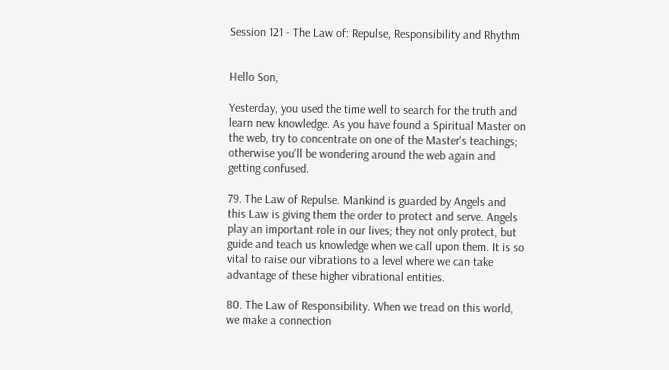Session 121 - The Law of: Repulse, Responsibility and Rhythm


Hello Son,

Yesterday, you used the time well to search for the truth and learn new knowledge. As you have found a Spiritual Master on the web, try to concentrate on one of the Master's teachings; otherwise you'll be wondering around the web again and getting confused.

79. The Law of Repulse. Mankind is guarded by Angels and this Law is giving them the order to protect and serve. Angels play an important role in our lives; they not only protect, but guide and teach us knowledge when we call upon them. It is so vital to raise our vibrations to a level where we can take advantage of these higher vibrational entities.

80. The Law of Responsibility. When we tread on this world, we make a connection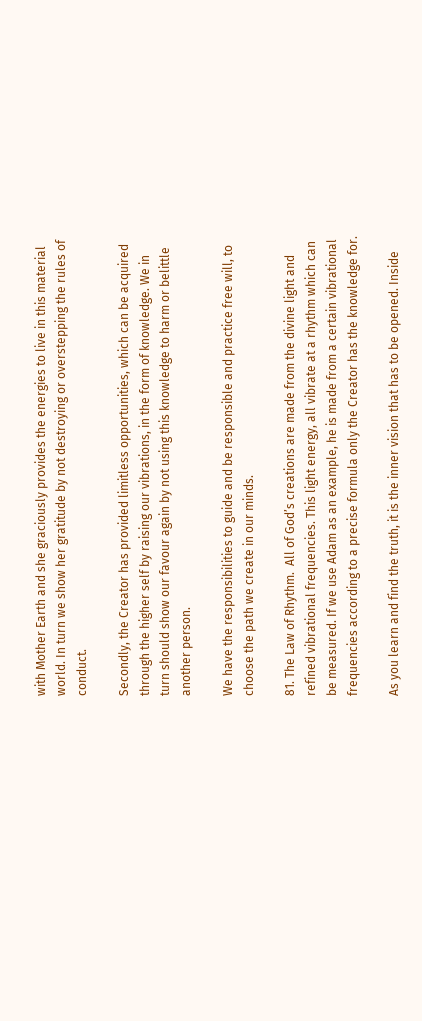with Mother Earth and she graciously provides the energies to live in this material world. In turn we show her gratitude by not destroying or overstepping the rules of conduct.

Secondly, the Creator has provided limitless opportunities, which can be acquired through the higher self by raising our vibrations, in the form of knowledge. We in turn should show our favour again by not using this knowledge to harm or belittle another person.

We have the responsibilities to guide and be responsible and practice free will, to choose the path we create in our minds.

81. The Law of Rhythm.  All of God’s creations are made from the divine light and refined vibrational frequencies. This light energy, all vibrate at a rhythm which can be measured. If we use Adam as an example, he is made from a certain vibrational frequencies according to a precise formula only the Creator has the knowledge for.

As you learn and find the truth, it is the inner vision that has to be opened. Inside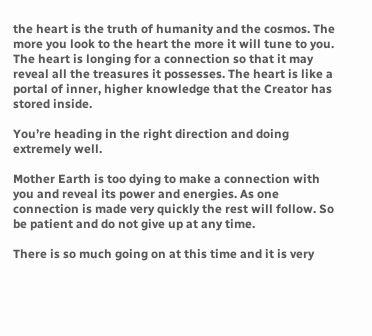the heart is the truth of humanity and the cosmos. The more you look to the heart the more it will tune to you. The heart is longing for a connection so that it may reveal all the treasures it possesses. The heart is like a portal of inner, higher knowledge that the Creator has stored inside.

You’re heading in the right direction and doing extremely well.

Mother Earth is too dying to make a connection with you and reveal its power and energies. As one connection is made very quickly the rest will follow. So be patient and do not give up at any time.

There is so much going on at this time and it is very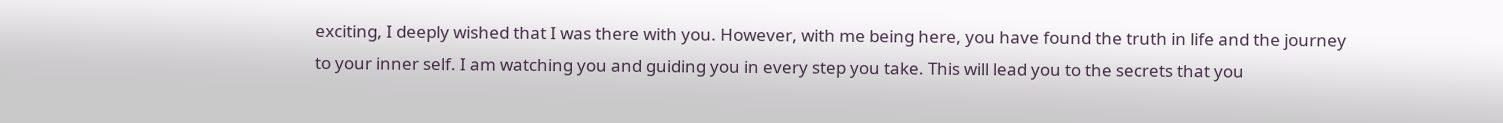exciting, I deeply wished that I was there with you. However, with me being here, you have found the truth in life and the journey to your inner self. I am watching you and guiding you in every step you take. This will lead you to the secrets that you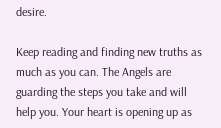desire.

Keep reading and finding new truths as much as you can. The Angels are guarding the steps you take and will help you. Your heart is opening up as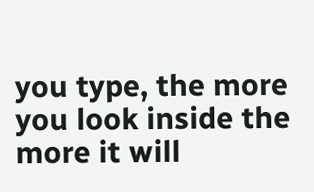you type, the more you look inside the more it will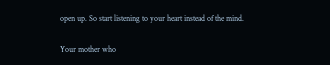open up. So start listening to your heart instead of the mind.

Your mother who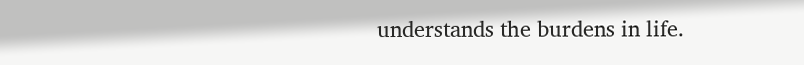understands the burdens in life.